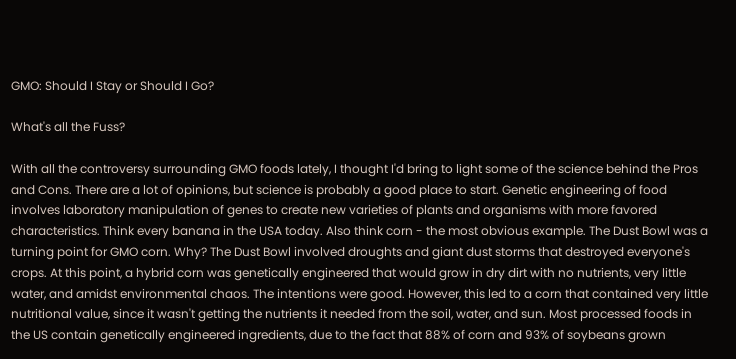GMO: Should I Stay or Should I Go?

What's all the Fuss?

With all the controversy surrounding GMO foods lately, I thought I'd bring to light some of the science behind the Pros and Cons. There are a lot of opinions, but science is probably a good place to start. Genetic engineering of food involves laboratory manipulation of genes to create new varieties of plants and organisms with more favored characteristics. Think every banana in the USA today. Also think corn - the most obvious example. The Dust Bowl was a turning point for GMO corn. Why? The Dust Bowl involved droughts and giant dust storms that destroyed everyone's crops. At this point, a hybrid corn was genetically engineered that would grow in dry dirt with no nutrients, very little water, and amidst environmental chaos. The intentions were good. However, this led to a corn that contained very little nutritional value, since it wasn't getting the nutrients it needed from the soil, water, and sun. Most processed foods in the US contain genetically engineered ingredients, due to the fact that 88% of corn and 93% of soybeans grown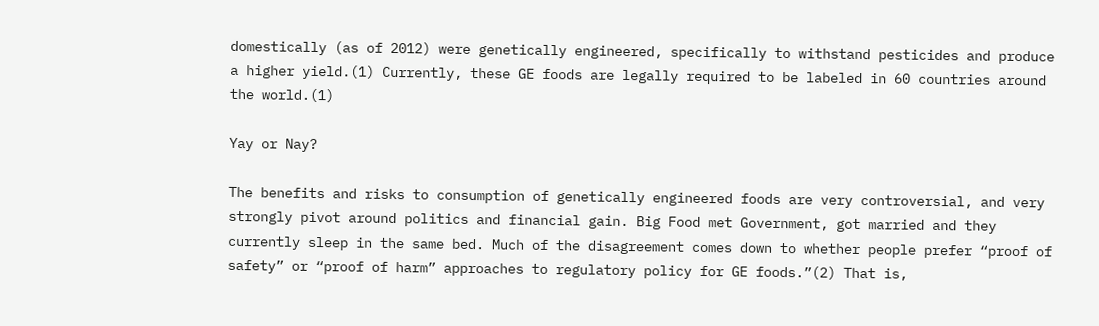domestically (as of 2012) were genetically engineered, specifically to withstand pesticides and produce a higher yield.(1) Currently, these GE foods are legally required to be labeled in 60 countries around the world.(1)

Yay or Nay?

The benefits and risks to consumption of genetically engineered foods are very controversial, and very strongly pivot around politics and financial gain. Big Food met Government, got married and they currently sleep in the same bed. Much of the disagreement comes down to whether people prefer “proof of safety” or “proof of harm” approaches to regulatory policy for GE foods.”(2) That is,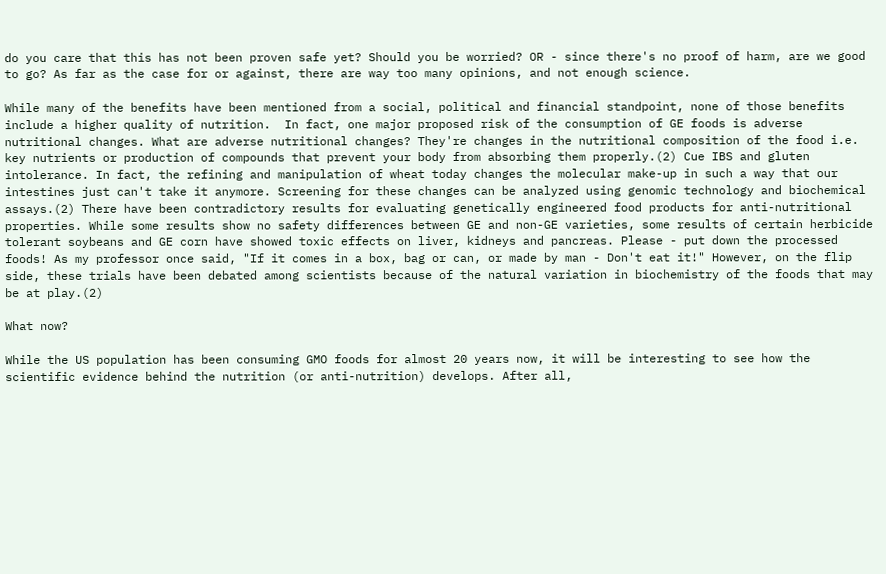do you care that this has not been proven safe yet? Should you be worried? OR - since there's no proof of harm, are we good to go? As far as the case for or against, there are way too many opinions, and not enough science.

While many of the benefits have been mentioned from a social, political and financial standpoint, none of those benefits include a higher quality of nutrition.  In fact, one major proposed risk of the consumption of GE foods is adverse nutritional changes. What are adverse nutritional changes? They're changes in the nutritional composition of the food i.e. key nutrients or production of compounds that prevent your body from absorbing them properly.(2) Cue IBS and gluten intolerance. In fact, the refining and manipulation of wheat today changes the molecular make-up in such a way that our intestines just can't take it anymore. Screening for these changes can be analyzed using genomic technology and biochemical assays.(2) There have been contradictory results for evaluating genetically engineered food products for anti-nutritional properties. While some results show no safety differences between GE and non-GE varieties, some results of certain herbicide tolerant soybeans and GE corn have showed toxic effects on liver, kidneys and pancreas. Please - put down the processed foods! As my professor once said, "If it comes in a box, bag or can, or made by man - Don't eat it!" However, on the flip side, these trials have been debated among scientists because of the natural variation in biochemistry of the foods that may be at play.(2)

What now?

While the US population has been consuming GMO foods for almost 20 years now, it will be interesting to see how the scientific evidence behind the nutrition (or anti-nutrition) develops. After all,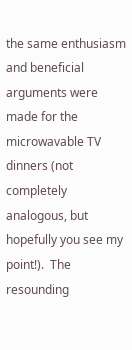the same enthusiasm and beneficial arguments were made for the microwavable TV dinners (not completely analogous, but hopefully you see my point!).  The resounding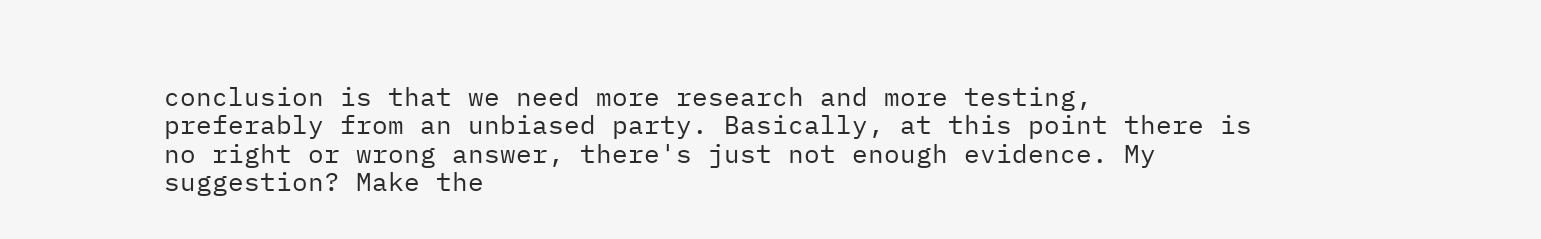conclusion is that we need more research and more testing, preferably from an unbiased party. Basically, at this point there is no right or wrong answer, there's just not enough evidence. My suggestion? Make the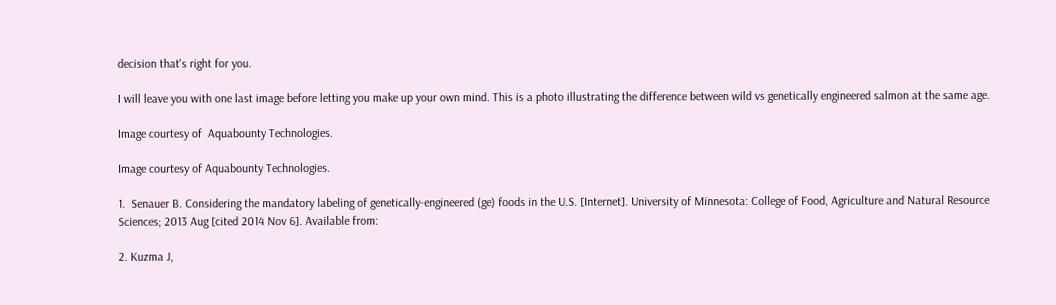decision that's right for you.

I will leave you with one last image before letting you make up your own mind. This is a photo illustrating the difference between wild vs genetically engineered salmon at the same age.

Image courtesy of  Aquabounty Technologies.

Image courtesy of Aquabounty Technologies.

1.  Senauer B. Considering the mandatory labeling of genetically-engineered (ge) foods in the U.S. [Internet]. University of Minnesota: College of Food, Agriculture and Natural Resource Sciences; 2013 Aug [cited 2014 Nov 6]. Available from:

2. Kuzma J,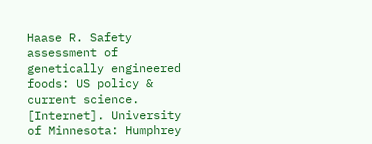Haase R. Safety assessment of genetically engineered foods: US policy & current science. [Internet]. University of Minnesota: Humphrey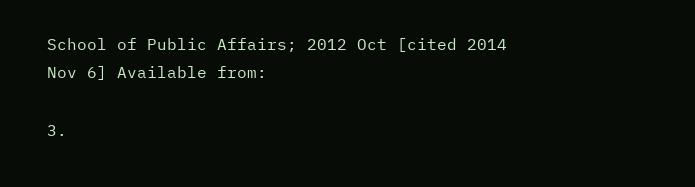School of Public Affairs; 2012 Oct [cited 2014 Nov 6] Available from:

3.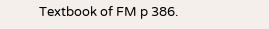Textbook of FM p 386.